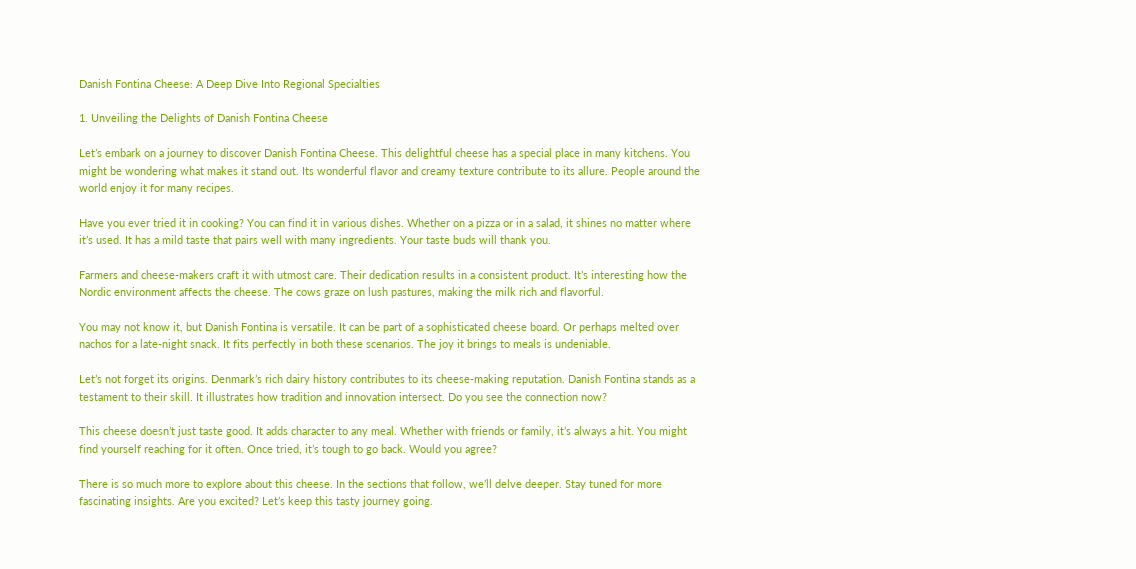Danish Fontina Cheese: A Deep Dive Into Regional Specialties

1. Unveiling the Delights of Danish Fontina Cheese

Let’s embark on a journey to discover Danish Fontina Cheese. This delightful cheese has a special place in many kitchens. You might be wondering what makes it stand out. Its wonderful flavor and creamy texture contribute to its allure. People around the world enjoy it for many recipes.

Have you ever tried it in cooking? You can find it in various dishes. Whether on a pizza or in a salad, it shines no matter where it’s used. It has a mild taste that pairs well with many ingredients. Your taste buds will thank you.

Farmers and cheese-makers craft it with utmost care. Their dedication results in a consistent product. It’s interesting how the Nordic environment affects the cheese. The cows graze on lush pastures, making the milk rich and flavorful.

You may not know it, but Danish Fontina is versatile. It can be part of a sophisticated cheese board. Or perhaps melted over nachos for a late-night snack. It fits perfectly in both these scenarios. The joy it brings to meals is undeniable.

Let’s not forget its origins. Denmark’s rich dairy history contributes to its cheese-making reputation. Danish Fontina stands as a testament to their skill. It illustrates how tradition and innovation intersect. Do you see the connection now?

This cheese doesn’t just taste good. It adds character to any meal. Whether with friends or family, it’s always a hit. You might find yourself reaching for it often. Once tried, it’s tough to go back. Would you agree?

There is so much more to explore about this cheese. In the sections that follow, we’ll delve deeper. Stay tuned for more fascinating insights. Are you excited? Let’s keep this tasty journey going.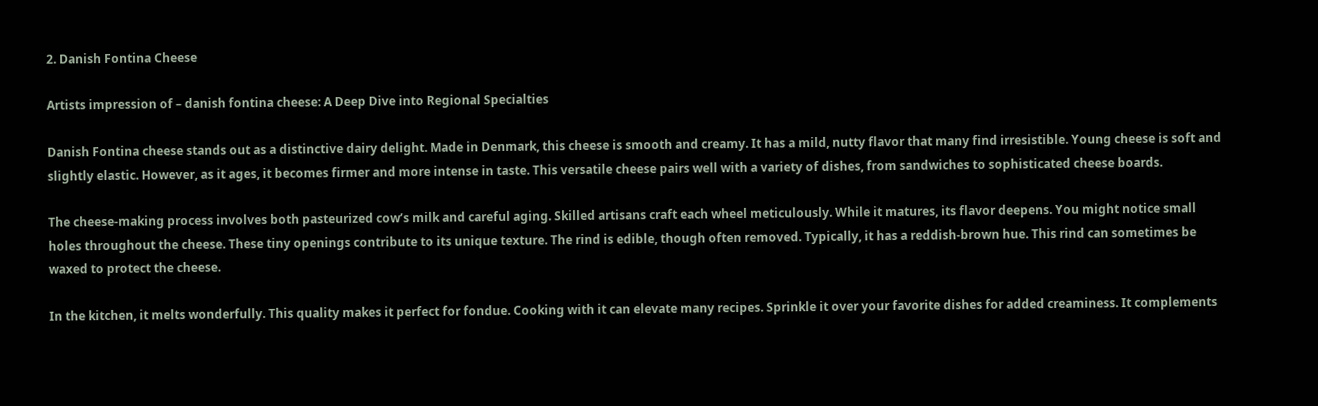2. Danish Fontina Cheese

Artists impression of – danish fontina cheese: A Deep Dive into Regional Specialties

Danish Fontina cheese stands out as a distinctive dairy delight. Made in Denmark, this cheese is smooth and creamy. It has a mild, nutty flavor that many find irresistible. Young cheese is soft and slightly elastic. However, as it ages, it becomes firmer and more intense in taste. This versatile cheese pairs well with a variety of dishes, from sandwiches to sophisticated cheese boards.

The cheese-making process involves both pasteurized cow’s milk and careful aging. Skilled artisans craft each wheel meticulously. While it matures, its flavor deepens. You might notice small holes throughout the cheese. These tiny openings contribute to its unique texture. The rind is edible, though often removed. Typically, it has a reddish-brown hue. This rind can sometimes be waxed to protect the cheese.

In the kitchen, it melts wonderfully. This quality makes it perfect for fondue. Cooking with it can elevate many recipes. Sprinkle it over your favorite dishes for added creaminess. It complements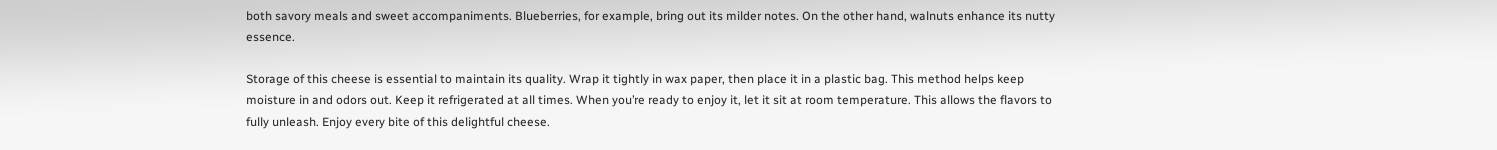both savory meals and sweet accompaniments. Blueberries, for example, bring out its milder notes. On the other hand, walnuts enhance its nutty essence.

Storage of this cheese is essential to maintain its quality. Wrap it tightly in wax paper, then place it in a plastic bag. This method helps keep moisture in and odors out. Keep it refrigerated at all times. When you’re ready to enjoy it, let it sit at room temperature. This allows the flavors to fully unleash. Enjoy every bite of this delightful cheese.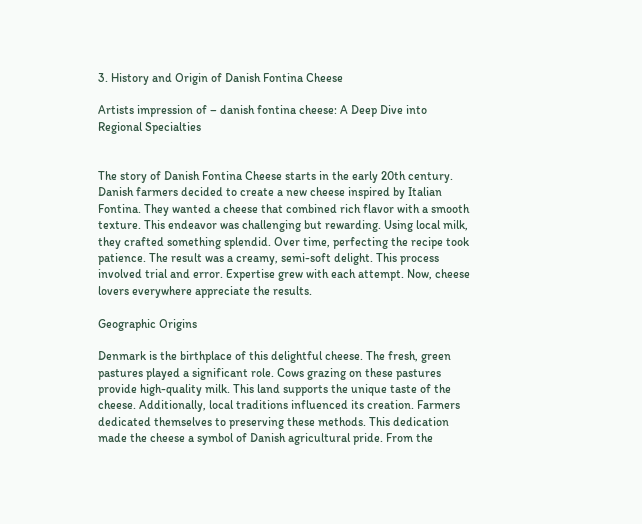3. History and Origin of Danish Fontina Cheese

Artists impression of – danish fontina cheese: A Deep Dive into Regional Specialties


The story of Danish Fontina Cheese starts in the early 20th century. Danish farmers decided to create a new cheese inspired by Italian Fontina. They wanted a cheese that combined rich flavor with a smooth texture. This endeavor was challenging but rewarding. Using local milk, they crafted something splendid. Over time, perfecting the recipe took patience. The result was a creamy, semi-soft delight. This process involved trial and error. Expertise grew with each attempt. Now, cheese lovers everywhere appreciate the results.

Geographic Origins

Denmark is the birthplace of this delightful cheese. The fresh, green pastures played a significant role. Cows grazing on these pastures provide high-quality milk. This land supports the unique taste of the cheese. Additionally, local traditions influenced its creation. Farmers dedicated themselves to preserving these methods. This dedication made the cheese a symbol of Danish agricultural pride. From the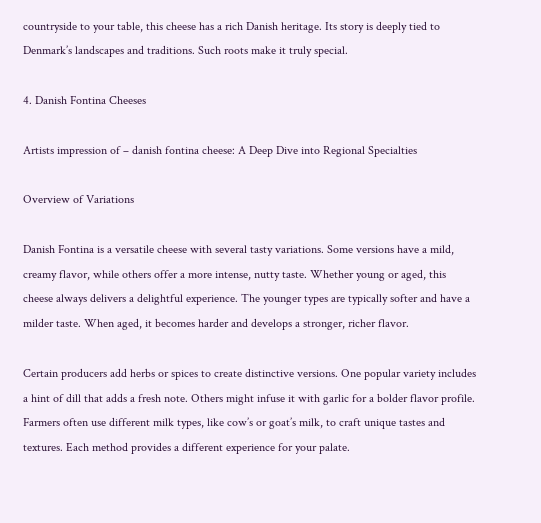countryside to your table, this cheese has a rich Danish heritage. Its story is deeply tied to Denmark’s landscapes and traditions. Such roots make it truly special.

4. Danish Fontina Cheeses

Artists impression of – danish fontina cheese: A Deep Dive into Regional Specialties

Overview of Variations

Danish Fontina is a versatile cheese with several tasty variations. Some versions have a mild, creamy flavor, while others offer a more intense, nutty taste. Whether young or aged, this cheese always delivers a delightful experience. The younger types are typically softer and have a milder taste. When aged, it becomes harder and develops a stronger, richer flavor.

Certain producers add herbs or spices to create distinctive versions. One popular variety includes a hint of dill that adds a fresh note. Others might infuse it with garlic for a bolder flavor profile. Farmers often use different milk types, like cow’s or goat’s milk, to craft unique tastes and textures. Each method provides a different experience for your palate.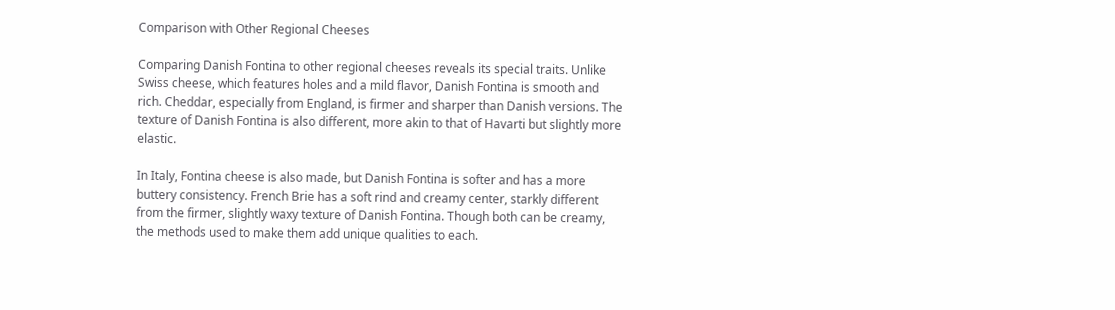Comparison with Other Regional Cheeses

Comparing Danish Fontina to other regional cheeses reveals its special traits. Unlike Swiss cheese, which features holes and a mild flavor, Danish Fontina is smooth and rich. Cheddar, especially from England, is firmer and sharper than Danish versions. The texture of Danish Fontina is also different, more akin to that of Havarti but slightly more elastic.

In Italy, Fontina cheese is also made, but Danish Fontina is softer and has a more buttery consistency. French Brie has a soft rind and creamy center, starkly different from the firmer, slightly waxy texture of Danish Fontina. Though both can be creamy, the methods used to make them add unique qualities to each.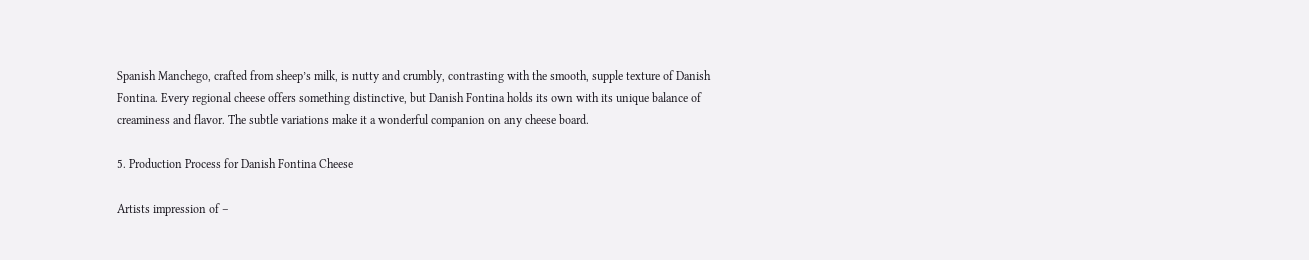Spanish Manchego, crafted from sheep’s milk, is nutty and crumbly, contrasting with the smooth, supple texture of Danish Fontina. Every regional cheese offers something distinctive, but Danish Fontina holds its own with its unique balance of creaminess and flavor. The subtle variations make it a wonderful companion on any cheese board.

5. Production Process for Danish Fontina Cheese

Artists impression of –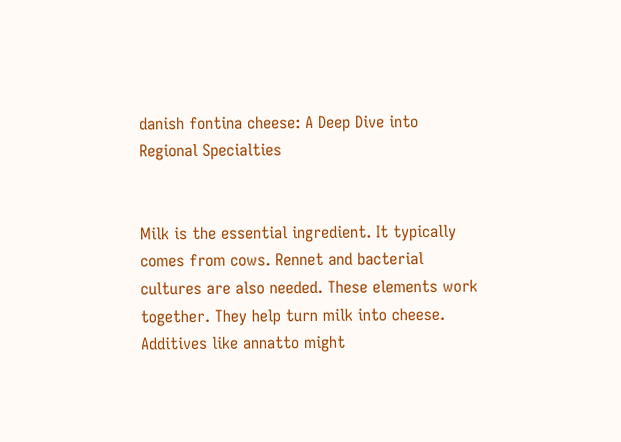danish fontina cheese: A Deep Dive into Regional Specialties


Milk is the essential ingredient. It typically comes from cows. Rennet and bacterial cultures are also needed. These elements work together. They help turn milk into cheese. Additives like annatto might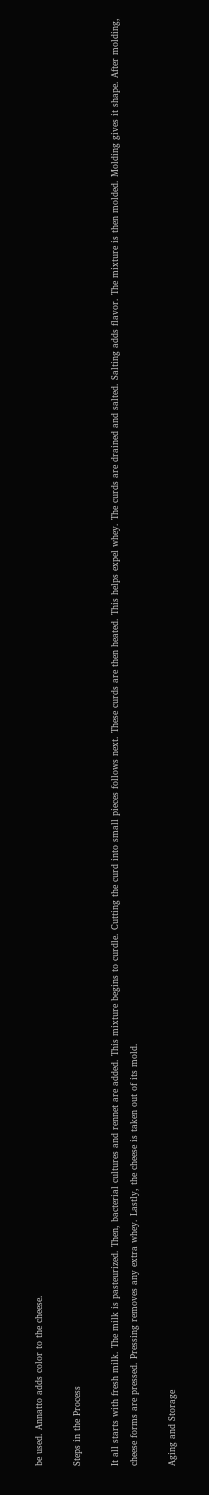be used. Annatto adds color to the cheese.

Steps in the Process

It all starts with fresh milk. The milk is pasteurized. Then, bacterial cultures and rennet are added. This mixture begins to curdle. Cutting the curd into small pieces follows next. These curds are then heated. This helps expel whey. The curds are drained and salted. Salting adds flavor. The mixture is then molded. Molding gives it shape. After molding, cheese forms are pressed. Pressing removes any extra whey. Lastly, the cheese is taken out of its mold.

Aging and Storage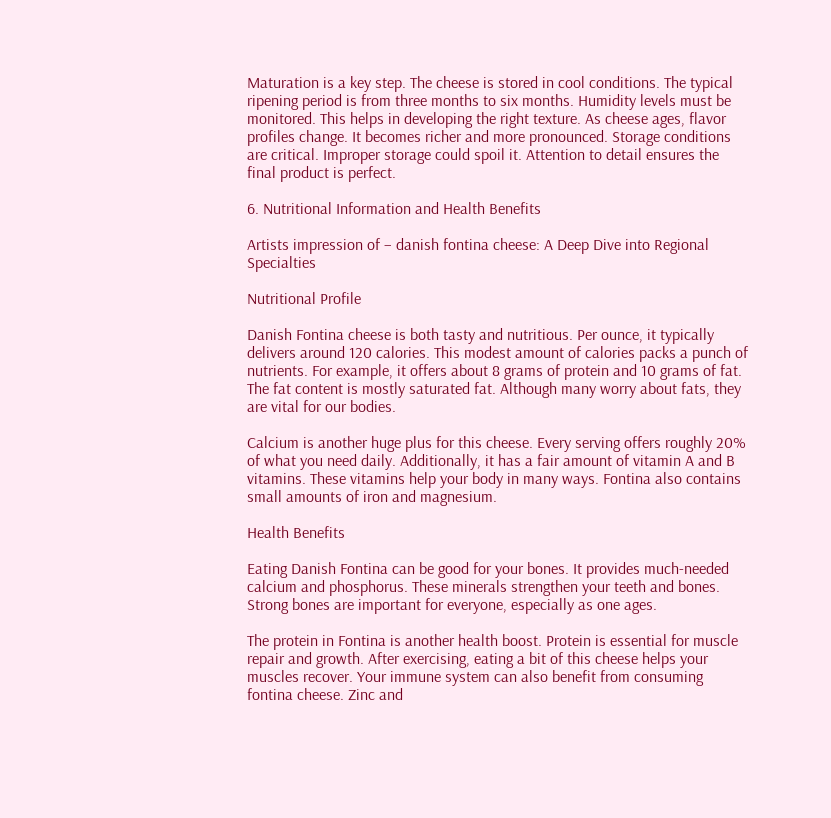Maturation is a key step. The cheese is stored in cool conditions. The typical ripening period is from three months to six months. Humidity levels must be monitored. This helps in developing the right texture. As cheese ages, flavor profiles change. It becomes richer and more pronounced. Storage conditions are critical. Improper storage could spoil it. Attention to detail ensures the final product is perfect.

6. Nutritional Information and Health Benefits

Artists impression of – danish fontina cheese: A Deep Dive into Regional Specialties

Nutritional Profile

Danish Fontina cheese is both tasty and nutritious. Per ounce, it typically delivers around 120 calories. This modest amount of calories packs a punch of nutrients. For example, it offers about 8 grams of protein and 10 grams of fat. The fat content is mostly saturated fat. Although many worry about fats, they are vital for our bodies.

Calcium is another huge plus for this cheese. Every serving offers roughly 20% of what you need daily. Additionally, it has a fair amount of vitamin A and B vitamins. These vitamins help your body in many ways. Fontina also contains small amounts of iron and magnesium.

Health Benefits

Eating Danish Fontina can be good for your bones. It provides much-needed calcium and phosphorus. These minerals strengthen your teeth and bones. Strong bones are important for everyone, especially as one ages.

The protein in Fontina is another health boost. Protein is essential for muscle repair and growth. After exercising, eating a bit of this cheese helps your muscles recover. Your immune system can also benefit from consuming fontina cheese. Zinc and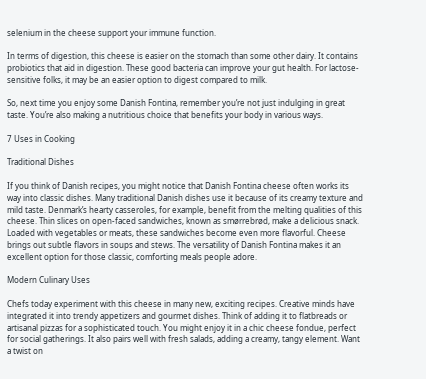selenium in the cheese support your immune function.

In terms of digestion, this cheese is easier on the stomach than some other dairy. It contains probiotics that aid in digestion. These good bacteria can improve your gut health. For lactose-sensitive folks, it may be an easier option to digest compared to milk.

So, next time you enjoy some Danish Fontina, remember you’re not just indulging in great taste. You’re also making a nutritious choice that benefits your body in various ways.

7 Uses in Cooking

Traditional Dishes

If you think of Danish recipes, you might notice that Danish Fontina cheese often works its way into classic dishes. Many traditional Danish dishes use it because of its creamy texture and mild taste. Denmark’s hearty casseroles, for example, benefit from the melting qualities of this cheese. Thin slices on open-faced sandwiches, known as smørrebrød, make a delicious snack. Loaded with vegetables or meats, these sandwiches become even more flavorful. Cheese brings out subtle flavors in soups and stews. The versatility of Danish Fontina makes it an excellent option for those classic, comforting meals people adore.

Modern Culinary Uses

Chefs today experiment with this cheese in many new, exciting recipes. Creative minds have integrated it into trendy appetizers and gourmet dishes. Think of adding it to flatbreads or artisanal pizzas for a sophisticated touch. You might enjoy it in a chic cheese fondue, perfect for social gatherings. It also pairs well with fresh salads, adding a creamy, tangy element. Want a twist on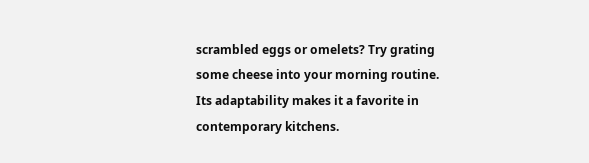scrambled eggs or omelets? Try grating some cheese into your morning routine. Its adaptability makes it a favorite in contemporary kitchens.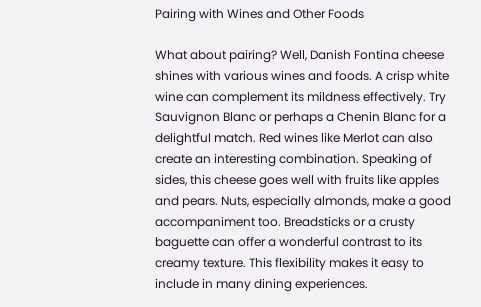Pairing with Wines and Other Foods

What about pairing? Well, Danish Fontina cheese shines with various wines and foods. A crisp white wine can complement its mildness effectively. Try Sauvignon Blanc or perhaps a Chenin Blanc for a delightful match. Red wines like Merlot can also create an interesting combination. Speaking of sides, this cheese goes well with fruits like apples and pears. Nuts, especially almonds, make a good accompaniment too. Breadsticks or a crusty baguette can offer a wonderful contrast to its creamy texture. This flexibility makes it easy to include in many dining experiences.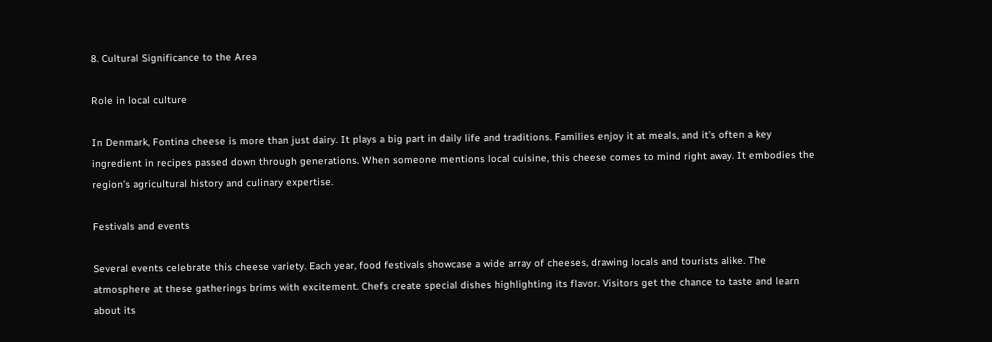8. Cultural Significance to the Area

Role in local culture

In Denmark, Fontina cheese is more than just dairy. It plays a big part in daily life and traditions. Families enjoy it at meals, and it’s often a key ingredient in recipes passed down through generations. When someone mentions local cuisine, this cheese comes to mind right away. It embodies the region’s agricultural history and culinary expertise.

Festivals and events

Several events celebrate this cheese variety. Each year, food festivals showcase a wide array of cheeses, drawing locals and tourists alike. The atmosphere at these gatherings brims with excitement. Chefs create special dishes highlighting its flavor. Visitors get the chance to taste and learn about its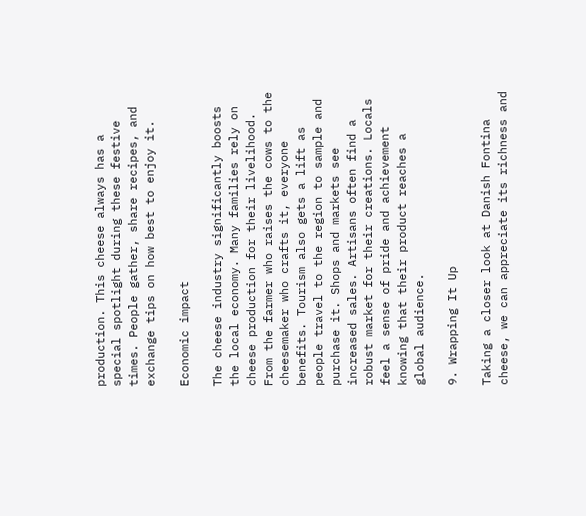production. This cheese always has a special spotlight during these festive times. People gather, share recipes, and exchange tips on how best to enjoy it.

Economic impact

The cheese industry significantly boosts the local economy. Many families rely on cheese production for their livelihood. From the farmer who raises the cows to the cheesemaker who crafts it, everyone benefits. Tourism also gets a lift as people travel to the region to sample and purchase it. Shops and markets see increased sales. Artisans often find a robust market for their creations. Locals feel a sense of pride and achievement knowing that their product reaches a global audience.

9. Wrapping It Up

Taking a closer look at Danish Fontina cheese, we can appreciate its richness and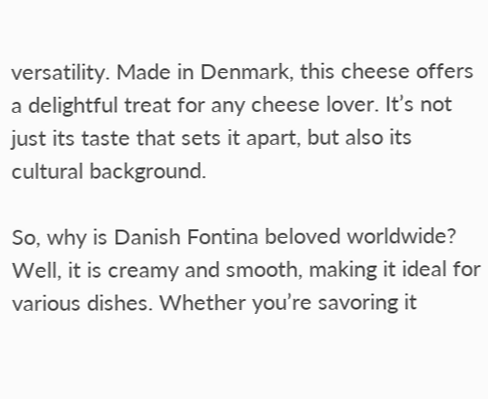versatility. Made in Denmark, this cheese offers a delightful treat for any cheese lover. It’s not just its taste that sets it apart, but also its cultural background.

So, why is Danish Fontina beloved worldwide? Well, it is creamy and smooth, making it ideal for various dishes. Whether you’re savoring it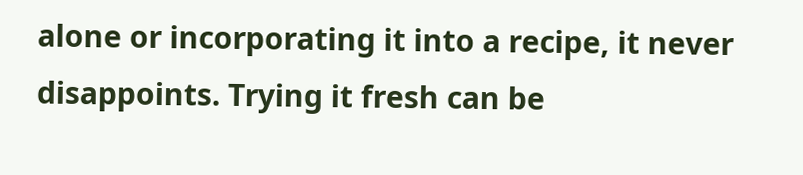alone or incorporating it into a recipe, it never disappoints. Trying it fresh can be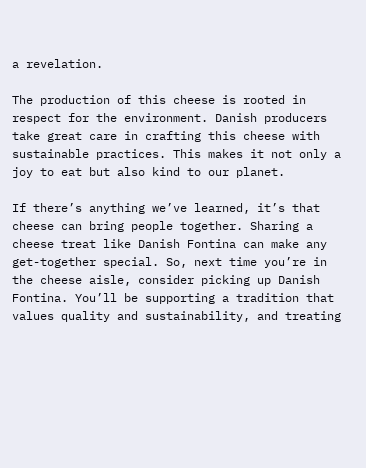a revelation.

The production of this cheese is rooted in respect for the environment. Danish producers take great care in crafting this cheese with sustainable practices. This makes it not only a joy to eat but also kind to our planet.

If there’s anything we’ve learned, it’s that cheese can bring people together. Sharing a cheese treat like Danish Fontina can make any get-together special. So, next time you’re in the cheese aisle, consider picking up Danish Fontina. You’ll be supporting a tradition that values quality and sustainability, and treating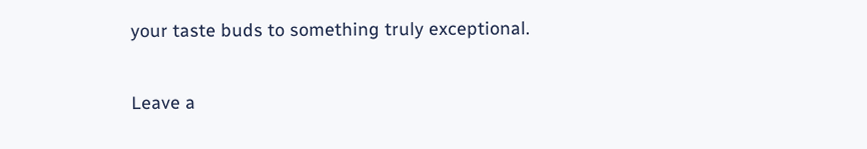your taste buds to something truly exceptional.

Leave a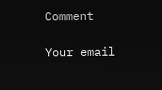Comment

Your email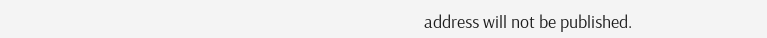address will not be published.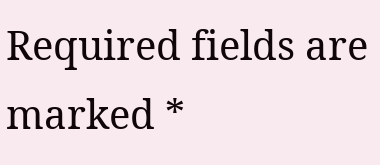Required fields are marked *